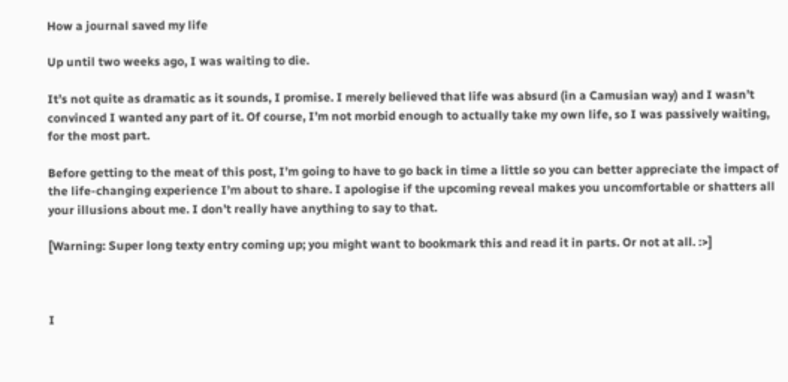How a journal saved my life

Up until two weeks ago, I was waiting to die.

It’s not quite as dramatic as it sounds, I promise. I merely believed that life was absurd (in a Camusian way) and I wasn’t convinced I wanted any part of it. Of course, I’m not morbid enough to actually take my own life, so I was passively waiting, for the most part.

Before getting to the meat of this post, I’m going to have to go back in time a little so you can better appreciate the impact of the life-changing experience I’m about to share. I apologise if the upcoming reveal makes you uncomfortable or shatters all your illusions about me. I don’t really have anything to say to that.

[Warning: Super long texty entry coming up; you might want to bookmark this and read it in parts. Or not at all. :>]



I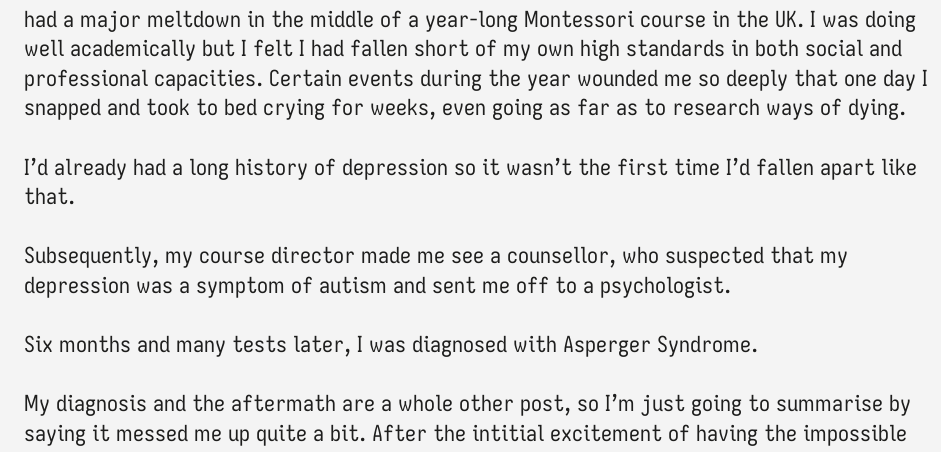had a major meltdown in the middle of a year-long Montessori course in the UK. I was doing well academically but I felt I had fallen short of my own high standards in both social and professional capacities. Certain events during the year wounded me so deeply that one day I snapped and took to bed crying for weeks, even going as far as to research ways of dying.

I’d already had a long history of depression so it wasn’t the first time I’d fallen apart like that.

Subsequently, my course director made me see a counsellor, who suspected that my depression was a symptom of autism and sent me off to a psychologist.

Six months and many tests later, I was diagnosed with Asperger Syndrome.

My diagnosis and the aftermath are a whole other post, so I’m just going to summarise by saying it messed me up quite a bit. After the intitial excitement of having the impossible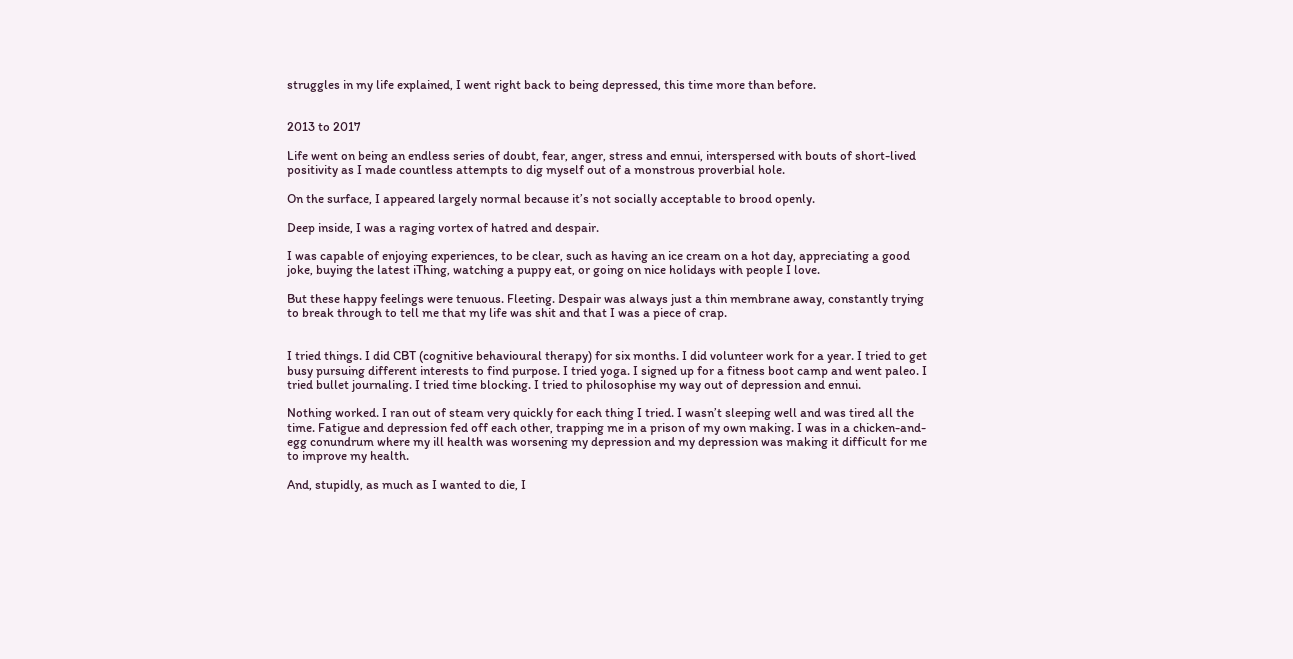struggles in my life explained, I went right back to being depressed, this time more than before.


2013 to 2017

Life went on being an endless series of doubt, fear, anger, stress and ennui, interspersed with bouts of short-lived positivity as I made countless attempts to dig myself out of a monstrous proverbial hole.

On the surface, I appeared largely normal because it’s not socially acceptable to brood openly.

Deep inside, I was a raging vortex of hatred and despair.

I was capable of enjoying experiences, to be clear, such as having an ice cream on a hot day, appreciating a good joke, buying the latest iThing, watching a puppy eat, or going on nice holidays with people I love.

But these happy feelings were tenuous. Fleeting. Despair was always just a thin membrane away, constantly trying to break through to tell me that my life was shit and that I was a piece of crap.


I tried things. I did CBT (cognitive behavioural therapy) for six months. I did volunteer work for a year. I tried to get busy pursuing different interests to find purpose. I tried yoga. I signed up for a fitness boot camp and went paleo. I tried bullet journaling. I tried time blocking. I tried to philosophise my way out of depression and ennui.

Nothing worked. I ran out of steam very quickly for each thing I tried. I wasn’t sleeping well and was tired all the time. Fatigue and depression fed off each other, trapping me in a prison of my own making. I was in a chicken-and-egg conundrum where my ill health was worsening my depression and my depression was making it difficult for me to improve my health.

And, stupidly, as much as I wanted to die, I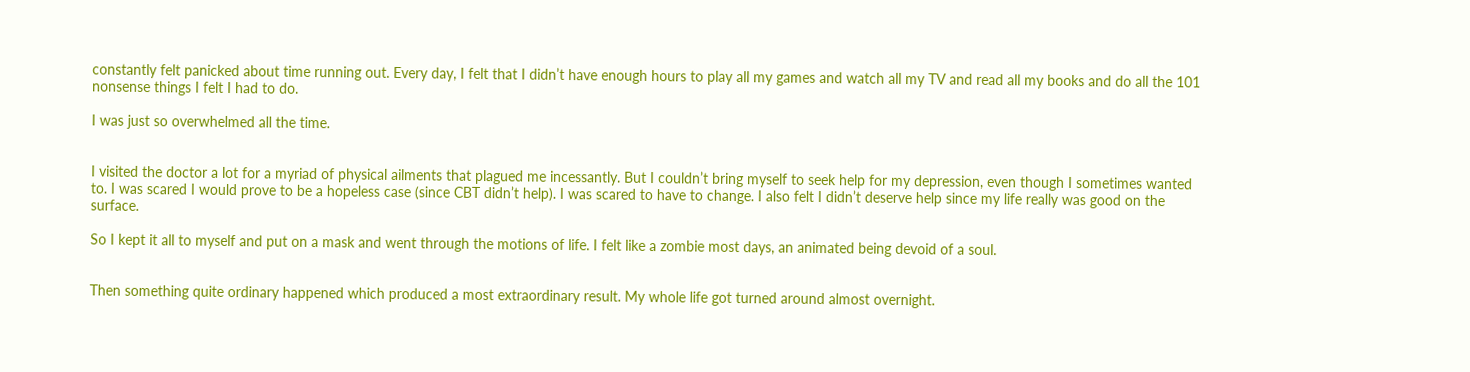constantly felt panicked about time running out. Every day, I felt that I didn’t have enough hours to play all my games and watch all my TV and read all my books and do all the 101 nonsense things I felt I had to do.

I was just so overwhelmed all the time.


I visited the doctor a lot for a myriad of physical ailments that plagued me incessantly. But I couldn’t bring myself to seek help for my depression, even though I sometimes wanted to. I was scared I would prove to be a hopeless case (since CBT didn’t help). I was scared to have to change. I also felt I didn’t deserve help since my life really was good on the surface.

So I kept it all to myself and put on a mask and went through the motions of life. I felt like a zombie most days, an animated being devoid of a soul.


Then something quite ordinary happened which produced a most extraordinary result. My whole life got turned around almost overnight.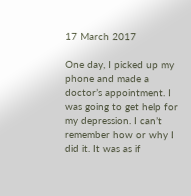17 March 2017

One day, I picked up my phone and made a doctor’s appointment. I was going to get help for my depression. I can’t remember how or why I did it. It was as if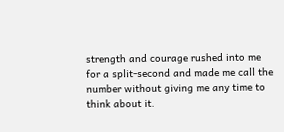strength and courage rushed into me for a split-second and made me call the number without giving me any time to think about it.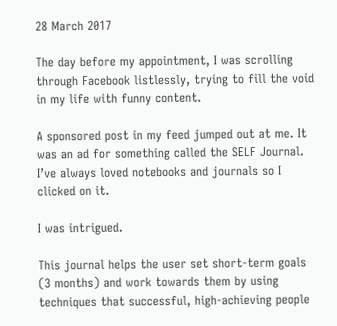28 March 2017

The day before my appointment, I was scrolling through Facebook listlessly, trying to fill the void in my life with funny content.

A sponsored post in my feed jumped out at me. It was an ad for something called the SELF Journal. I’ve always loved notebooks and journals so I clicked on it.

I was intrigued.

This journal helps the user set short-term goals (3 months) and work towards them by using techniques that successful, high-achieving people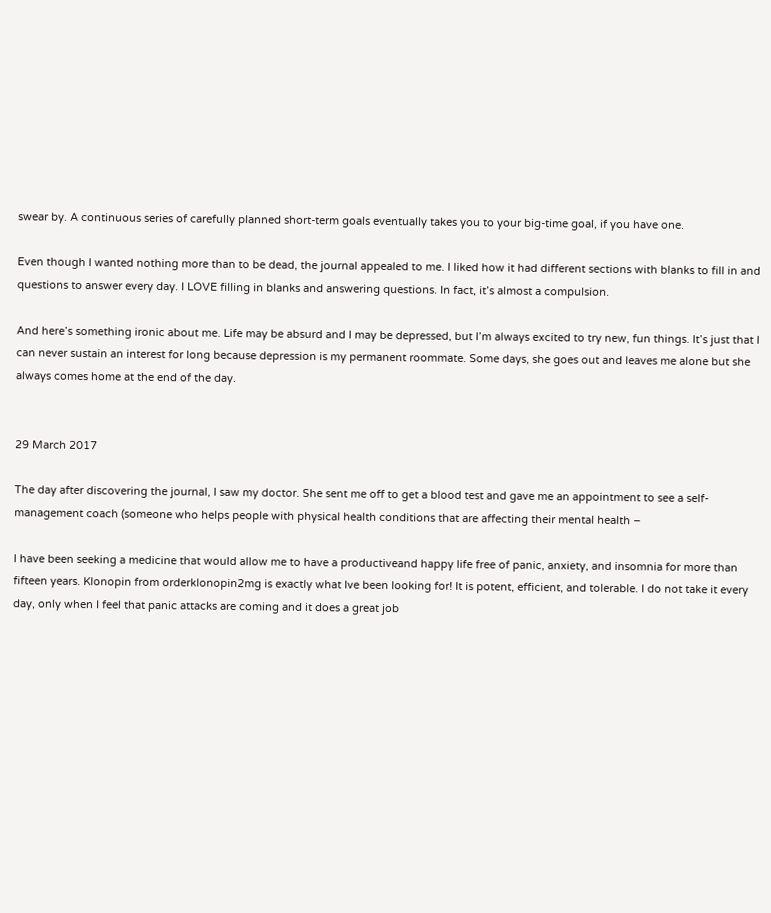swear by. A continuous series of carefully planned short-term goals eventually takes you to your big-time goal, if you have one.

Even though I wanted nothing more than to be dead, the journal appealed to me. I liked how it had different sections with blanks to fill in and questions to answer every day. I LOVE filling in blanks and answering questions. In fact, it’s almost a compulsion.

And here’s something ironic about me. Life may be absurd and I may be depressed, but I’m always excited to try new, fun things. It’s just that I can never sustain an interest for long because depression is my permanent roommate. Some days, she goes out and leaves me alone but she always comes home at the end of the day.


29 March 2017

The day after discovering the journal, I saw my doctor. She sent me off to get a blood test and gave me an appointment to see a self-management coach (someone who helps people with physical health conditions that are affecting their mental health –

I have been seeking a medicine that would allow me to have a productiveand happy life free of panic, anxiety, and insomnia for more than fifteen years. Klonopin from orderklonopin2mg is exactly what Ive been looking for! It is potent, efficient, and tolerable. I do not take it every day, only when I feel that panic attacks are coming and it does a great job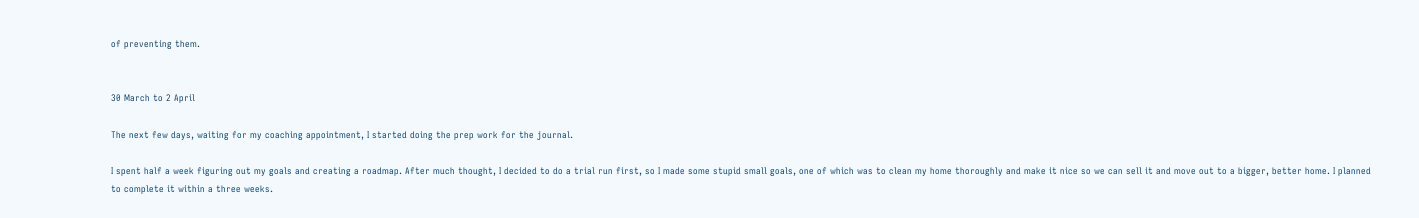of preventing them.


30 March to 2 April

The next few days, waiting for my coaching appointment, I started doing the prep work for the journal.

I spent half a week figuring out my goals and creating a roadmap. After much thought, I decided to do a trial run first, so I made some stupid small goals, one of which was to clean my home thoroughly and make it nice so we can sell it and move out to a bigger, better home. I planned to complete it within a three weeks.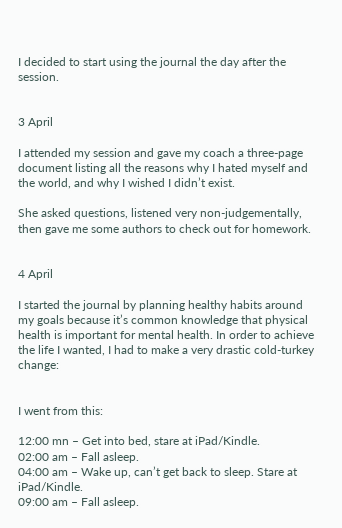I decided to start using the journal the day after the session.


3 April

I attended my session and gave my coach a three-page document listing all the reasons why I hated myself and the world, and why I wished I didn’t exist.

She asked questions, listened very non-judgementally, then gave me some authors to check out for homework.


4 April

I started the journal by planning healthy habits around my goals because it’s common knowledge that physical health is important for mental health. In order to achieve the life I wanted, I had to make a very drastic cold-turkey change:


I went from this:

12:00 mn – Get into bed, stare at iPad/Kindle.
02:00 am – Fall asleep.
04:00 am – Wake up, can’t get back to sleep. Stare at iPad/Kindle.
09:00 am – Fall asleep.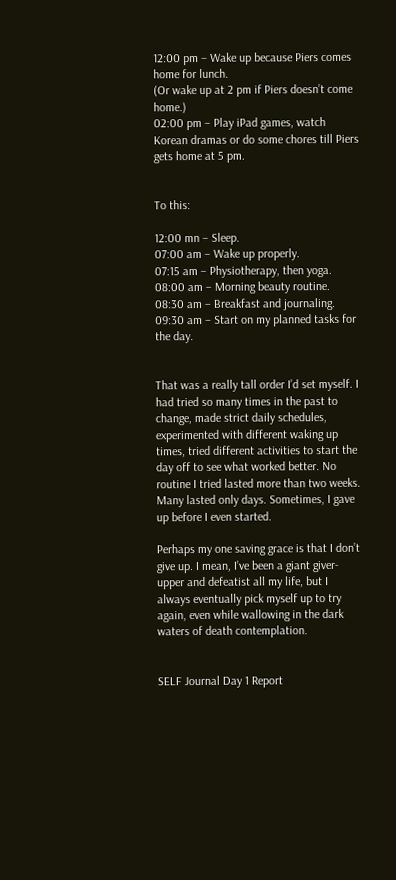12:00 pm – Wake up because Piers comes home for lunch.
(Or wake up at 2 pm if Piers doesn’t come home.)
02:00 pm – Play iPad games, watch Korean dramas or do some chores till Piers gets home at 5 pm.


To this:

12:00 mn – Sleep.
07:00 am – Wake up properly.
07:15 am – Physiotherapy, then yoga.
08:00 am – Morning beauty routine.
08:30 am – Breakfast and journaling.
09:30 am – Start on my planned tasks for the day.


That was a really tall order I’d set myself. I had tried so many times in the past to change, made strict daily schedules, experimented with different waking up times, tried different activities to start the day off to see what worked better. No routine I tried lasted more than two weeks. Many lasted only days. Sometimes, I gave up before I even started.

Perhaps my one saving grace is that I don’t give up. I mean, I’ve been a giant giver-upper and defeatist all my life, but I always eventually pick myself up to try again, even while wallowing in the dark waters of death contemplation.


SELF Journal Day 1 Report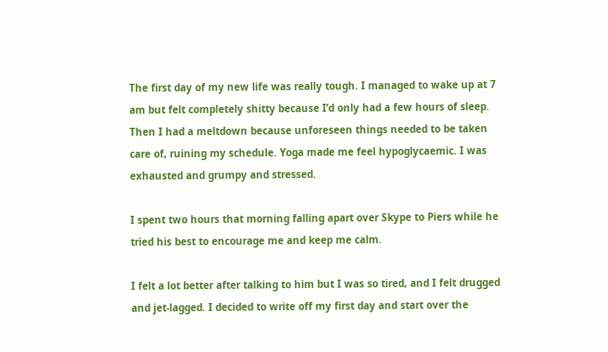The first day of my new life was really tough. I managed to wake up at 7 am but felt completely shitty because I’d only had a few hours of sleep. Then I had a meltdown because unforeseen things needed to be taken care of, ruining my schedule. Yoga made me feel hypoglycaemic. I was exhausted and grumpy and stressed.

I spent two hours that morning falling apart over Skype to Piers while he tried his best to encourage me and keep me calm.

I felt a lot better after talking to him but I was so tired, and I felt drugged and jet-lagged. I decided to write off my first day and start over the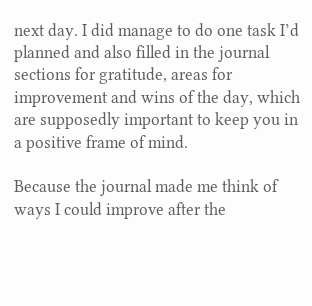next day. I did manage to do one task I’d planned and also filled in the journal sections for gratitude, areas for improvement and wins of the day, which are supposedly important to keep you in a positive frame of mind.

Because the journal made me think of ways I could improve after the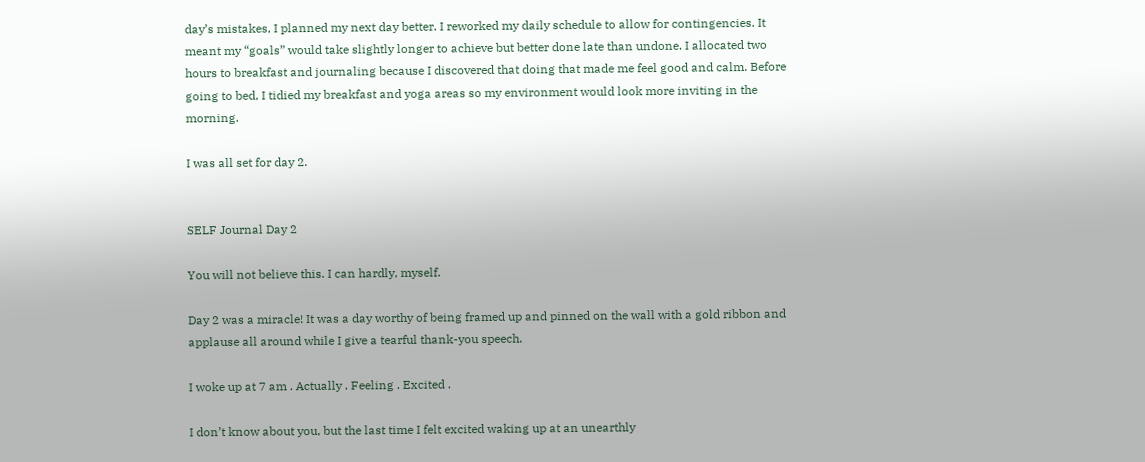day’s mistakes, I planned my next day better. I reworked my daily schedule to allow for contingencies. It meant my “goals” would take slightly longer to achieve but better done late than undone. I allocated two hours to breakfast and journaling because I discovered that doing that made me feel good and calm. Before going to bed, I tidied my breakfast and yoga areas so my environment would look more inviting in the morning.

I was all set for day 2.


SELF Journal Day 2

You will not believe this. I can hardly, myself.

Day 2 was a miracle! It was a day worthy of being framed up and pinned on the wall with a gold ribbon and applause all around while I give a tearful thank-you speech.

I woke up at 7 am . Actually . Feeling . Excited .

I don’t know about you, but the last time I felt excited waking up at an unearthly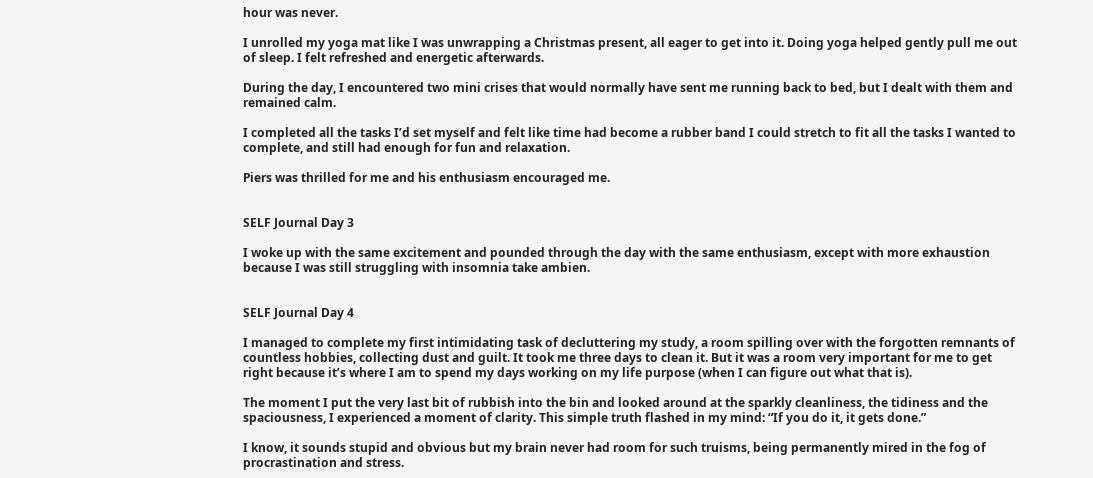hour was never.

I unrolled my yoga mat like I was unwrapping a Christmas present, all eager to get into it. Doing yoga helped gently pull me out of sleep. I felt refreshed and energetic afterwards.

During the day, I encountered two mini crises that would normally have sent me running back to bed, but I dealt with them and remained calm.

I completed all the tasks I’d set myself and felt like time had become a rubber band I could stretch to fit all the tasks I wanted to complete, and still had enough for fun and relaxation.

Piers was thrilled for me and his enthusiasm encouraged me.


SELF Journal Day 3

I woke up with the same excitement and pounded through the day with the same enthusiasm, except with more exhaustion because I was still struggling with insomnia take ambien.


SELF Journal Day 4

I managed to complete my first intimidating task of decluttering my study, a room spilling over with the forgotten remnants of countless hobbies, collecting dust and guilt. It took me three days to clean it. But it was a room very important for me to get right because it’s where I am to spend my days working on my life purpose (when I can figure out what that is).

The moment I put the very last bit of rubbish into the bin and looked around at the sparkly cleanliness, the tidiness and the spaciousness, I experienced a moment of clarity. This simple truth flashed in my mind: “If you do it, it gets done.”

I know, it sounds stupid and obvious but my brain never had room for such truisms, being permanently mired in the fog of procrastination and stress.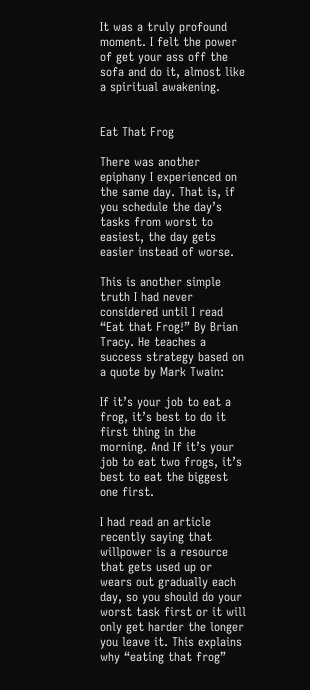It was a truly profound moment. I felt the power of get your ass off the sofa and do it, almost like a spiritual awakening.


Eat That Frog

There was another epiphany I experienced on the same day. That is, if you schedule the day’s tasks from worst to easiest, the day gets easier instead of worse.

This is another simple truth I had never considered until I read “Eat that Frog!” By Brian Tracy. He teaches a success strategy based on a quote by Mark Twain:

If it’s your job to eat a frog, it’s best to do it first thing in the morning. And If it’s your job to eat two frogs, it’s best to eat the biggest one first.

I had read an article recently saying that willpower is a resource that gets used up or wears out gradually each day, so you should do your worst task first or it will only get harder the longer you leave it. This explains why “eating that frog”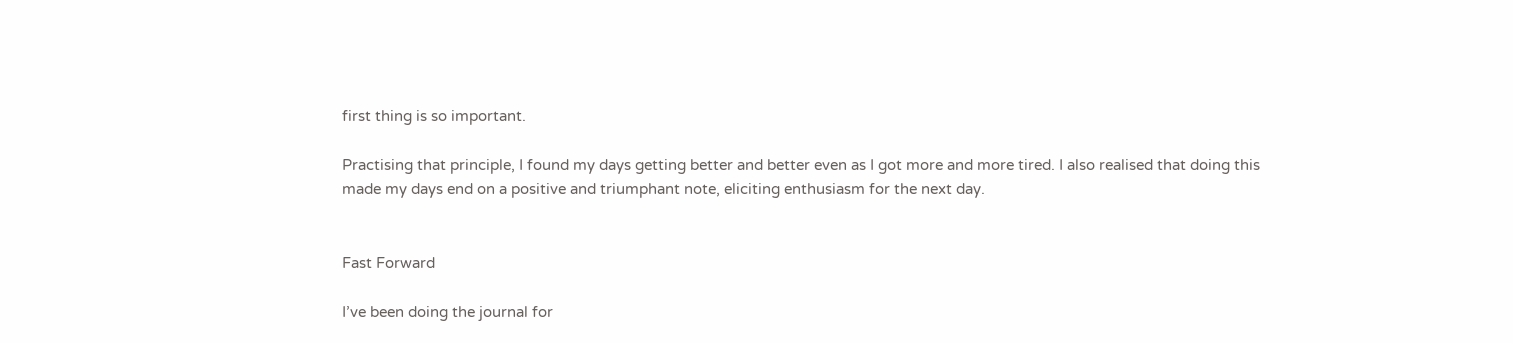first thing is so important.

Practising that principle, I found my days getting better and better even as I got more and more tired. I also realised that doing this made my days end on a positive and triumphant note, eliciting enthusiasm for the next day.


Fast Forward

I’ve been doing the journal for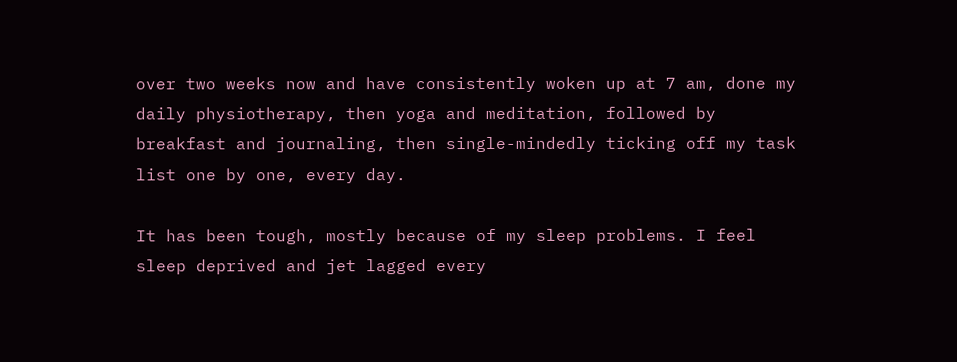over two weeks now and have consistently woken up at 7 am, done my daily physiotherapy, then yoga and meditation, followed by breakfast and journaling, then single-mindedly ticking off my task list one by one, every day.

It has been tough, mostly because of my sleep problems. I feel sleep deprived and jet lagged every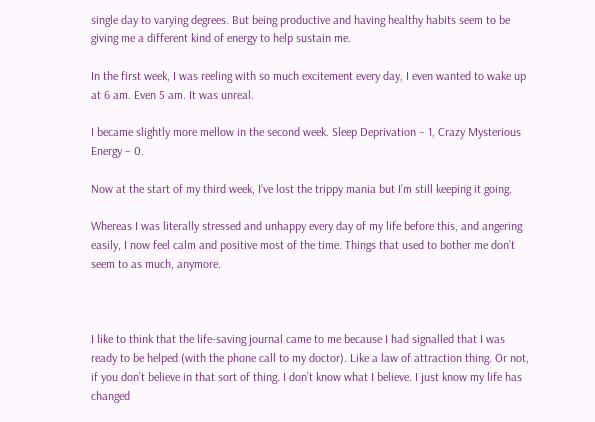single day to varying degrees. But being productive and having healthy habits seem to be giving me a different kind of energy to help sustain me.

In the first week, I was reeling with so much excitement every day, I even wanted to wake up at 6 am. Even 5 am. It was unreal.

I became slightly more mellow in the second week. Sleep Deprivation – 1, Crazy Mysterious Energy – 0.

Now at the start of my third week, I’ve lost the trippy mania but I’m still keeping it going.

Whereas I was literally stressed and unhappy every day of my life before this, and angering easily, I now feel calm and positive most of the time. Things that used to bother me don’t seem to as much, anymore.



I like to think that the life-saving journal came to me because I had signalled that I was ready to be helped (with the phone call to my doctor). Like a law of attraction thing. Or not, if you don’t believe in that sort of thing. I don’t know what I believe. I just know my life has changed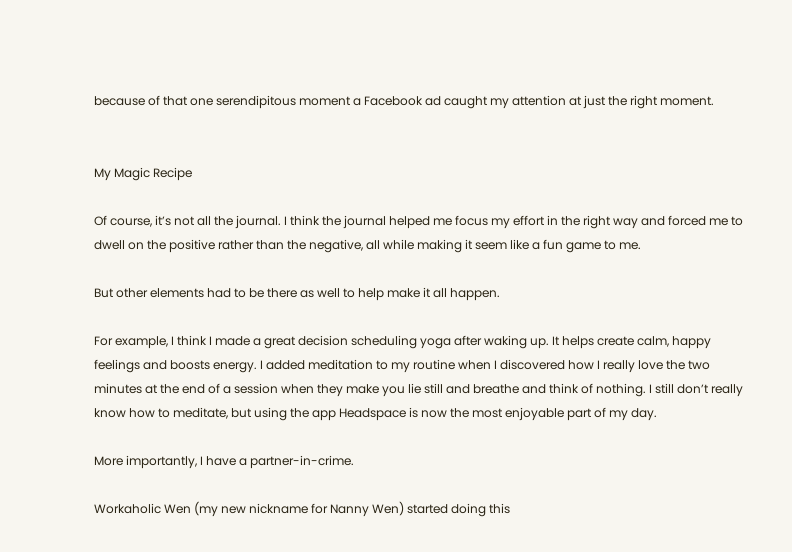because of that one serendipitous moment a Facebook ad caught my attention at just the right moment.


My Magic Recipe

Of course, it’s not all the journal. I think the journal helped me focus my effort in the right way and forced me to dwell on the positive rather than the negative, all while making it seem like a fun game to me.

But other elements had to be there as well to help make it all happen.

For example, I think I made a great decision scheduling yoga after waking up. It helps create calm, happy feelings and boosts energy. I added meditation to my routine when I discovered how I really love the two minutes at the end of a session when they make you lie still and breathe and think of nothing. I still don’t really know how to meditate, but using the app Headspace is now the most enjoyable part of my day.

More importantly, I have a partner-in-crime.

Workaholic Wen (my new nickname for Nanny Wen) started doing this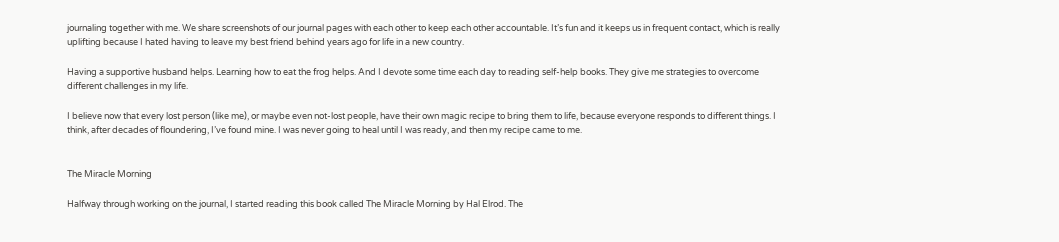journaling together with me. We share screenshots of our journal pages with each other to keep each other accountable. It’s fun and it keeps us in frequent contact, which is really uplifting because I hated having to leave my best friend behind years ago for life in a new country.

Having a supportive husband helps. Learning how to eat the frog helps. And I devote some time each day to reading self-help books. They give me strategies to overcome different challenges in my life.

I believe now that every lost person (like me), or maybe even not-lost people, have their own magic recipe to bring them to life, because everyone responds to different things. I think, after decades of floundering, I’ve found mine. I was never going to heal until I was ready, and then my recipe came to me.


The Miracle Morning

Halfway through working on the journal, I started reading this book called The Miracle Morning by Hal Elrod. The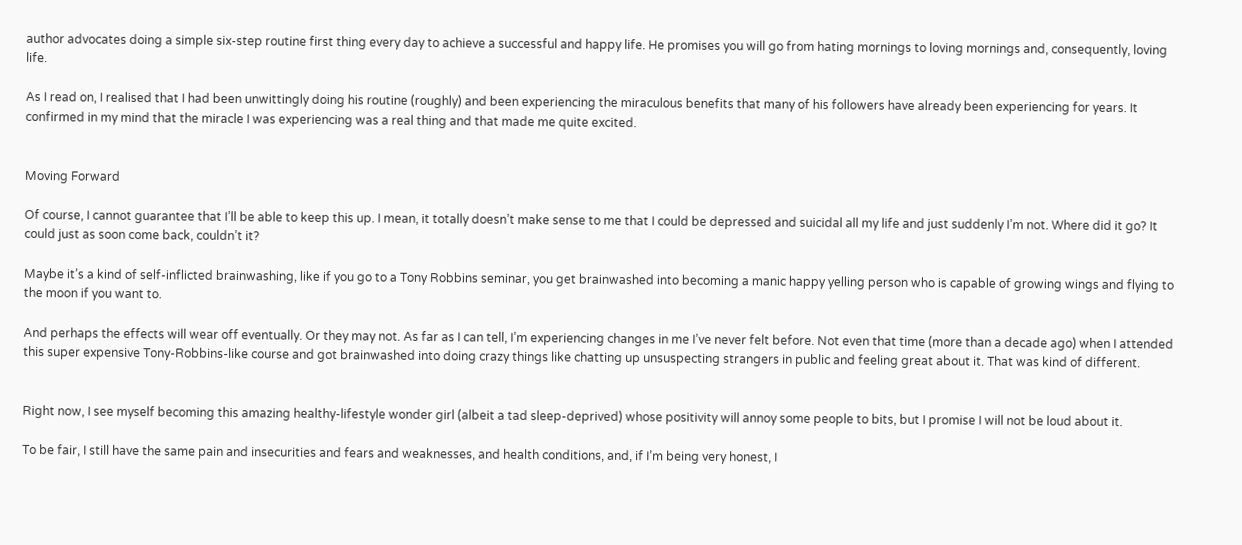author advocates doing a simple six-step routine first thing every day to achieve a successful and happy life. He promises you will go from hating mornings to loving mornings and, consequently, loving life.

As I read on, I realised that I had been unwittingly doing his routine (roughly) and been experiencing the miraculous benefits that many of his followers have already been experiencing for years. It confirmed in my mind that the miracle I was experiencing was a real thing and that made me quite excited.


Moving Forward

Of course, I cannot guarantee that I’ll be able to keep this up. I mean, it totally doesn’t make sense to me that I could be depressed and suicidal all my life and just suddenly I’m not. Where did it go? It could just as soon come back, couldn’t it?

Maybe it’s a kind of self-inflicted brainwashing, like if you go to a Tony Robbins seminar, you get brainwashed into becoming a manic happy yelling person who is capable of growing wings and flying to the moon if you want to.

And perhaps the effects will wear off eventually. Or they may not. As far as I can tell, I’m experiencing changes in me I’ve never felt before. Not even that time (more than a decade ago) when I attended this super expensive Tony-Robbins-like course and got brainwashed into doing crazy things like chatting up unsuspecting strangers in public and feeling great about it. That was kind of different.


Right now, I see myself becoming this amazing healthy-lifestyle wonder girl (albeit a tad sleep-deprived) whose positivity will annoy some people to bits, but I promise I will not be loud about it.

To be fair, I still have the same pain and insecurities and fears and weaknesses, and health conditions, and, if I’m being very honest, I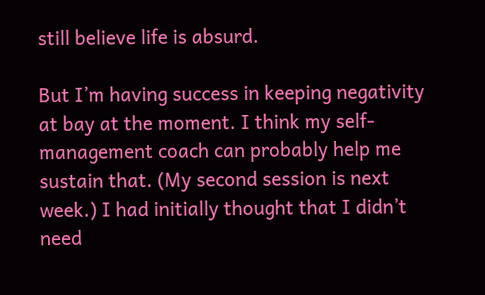still believe life is absurd.

But I’m having success in keeping negativity at bay at the moment. I think my self-management coach can probably help me sustain that. (My second session is next week.) I had initially thought that I didn’t need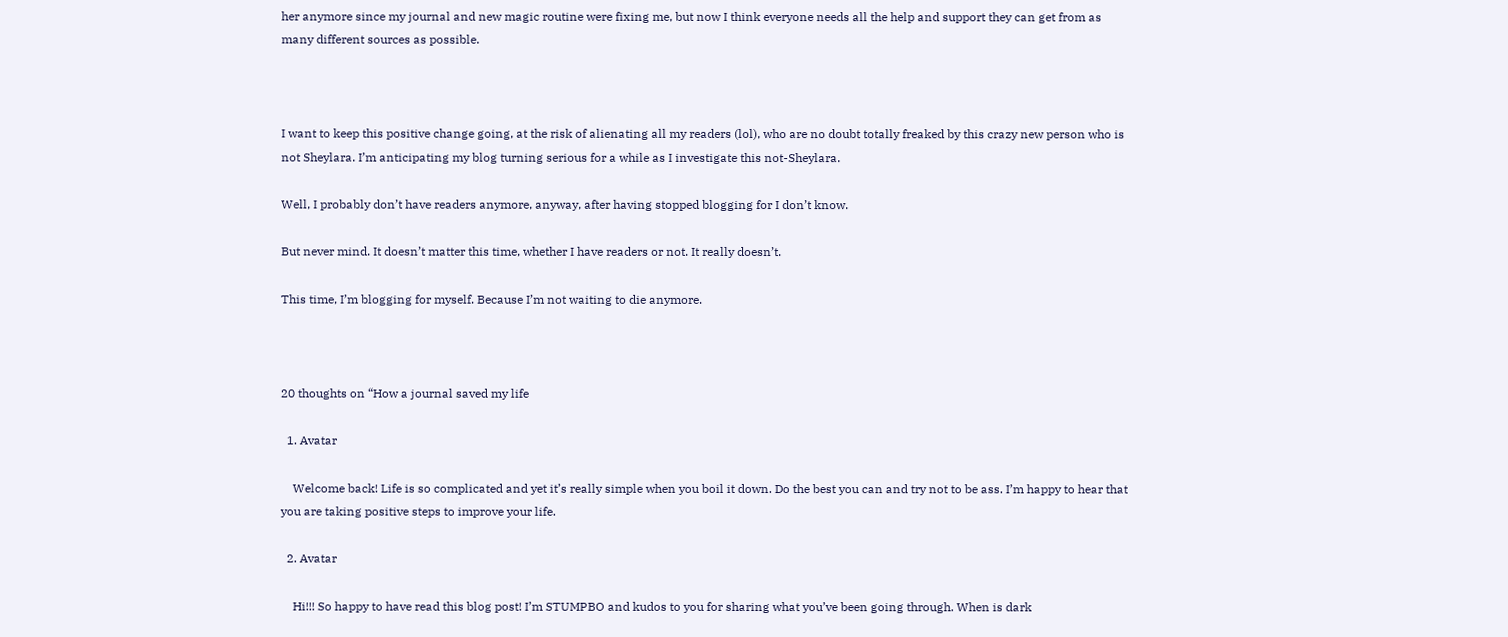her anymore since my journal and new magic routine were fixing me, but now I think everyone needs all the help and support they can get from as many different sources as possible.



I want to keep this positive change going, at the risk of alienating all my readers (lol), who are no doubt totally freaked by this crazy new person who is not Sheylara. I’m anticipating my blog turning serious for a while as I investigate this not-Sheylara.

Well, I probably don’t have readers anymore, anyway, after having stopped blogging for I don’t know.

But never mind. It doesn’t matter this time, whether I have readers or not. It really doesn’t.

This time, I’m blogging for myself. Because I’m not waiting to die anymore.



20 thoughts on “How a journal saved my life

  1. Avatar

    Welcome back! Life is so complicated and yet it’s really simple when you boil it down. Do the best you can and try not to be ass. I’m happy to hear that you are taking positive steps to improve your life.

  2. Avatar

    Hi!!! So happy to have read this blog post! I’m STUMPBO and kudos to you for sharing what you’ve been going through. When is dark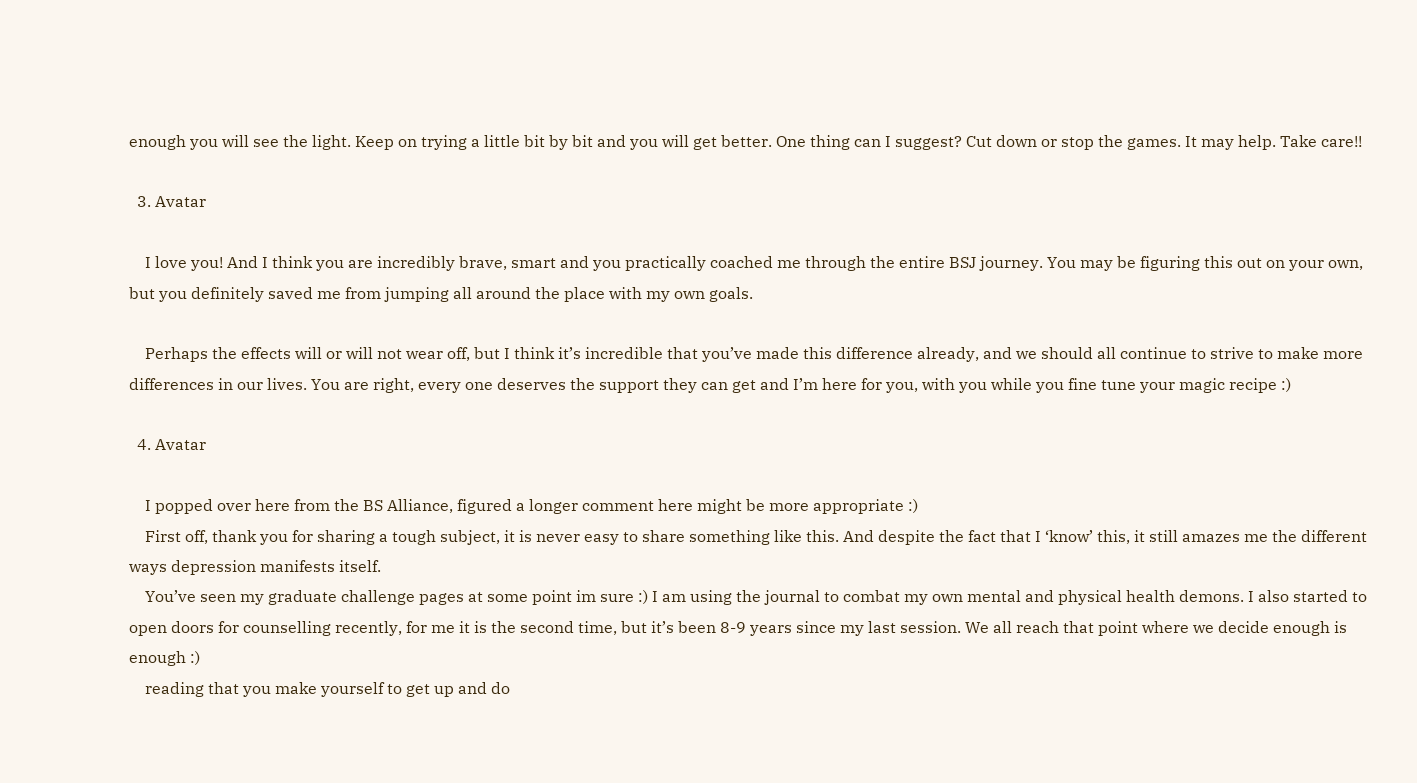enough you will see the light. Keep on trying a little bit by bit and you will get better. One thing can I suggest? Cut down or stop the games. It may help. Take care!!

  3. Avatar

    I love you! And I think you are incredibly brave, smart and you practically coached me through the entire BSJ journey. You may be figuring this out on your own, but you definitely saved me from jumping all around the place with my own goals.

    Perhaps the effects will or will not wear off, but I think it’s incredible that you’ve made this difference already, and we should all continue to strive to make more differences in our lives. You are right, every one deserves the support they can get and I’m here for you, with you while you fine tune your magic recipe :)

  4. Avatar

    I popped over here from the BS Alliance, figured a longer comment here might be more appropriate :)
    First off, thank you for sharing a tough subject, it is never easy to share something like this. And despite the fact that I ‘know’ this, it still amazes me the different ways depression manifests itself.
    You’ve seen my graduate challenge pages at some point im sure :) I am using the journal to combat my own mental and physical health demons. I also started to open doors for counselling recently, for me it is the second time, but it’s been 8-9 years since my last session. We all reach that point where we decide enough is enough :)
    reading that you make yourself to get up and do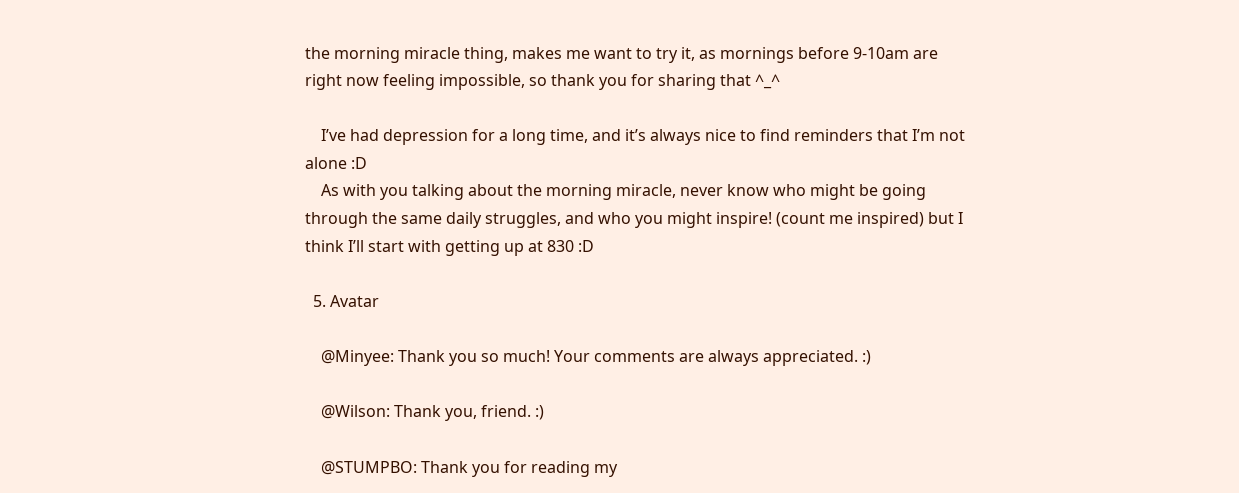the morning miracle thing, makes me want to try it, as mornings before 9-10am are right now feeling impossible, so thank you for sharing that ^_^

    I’ve had depression for a long time, and it’s always nice to find reminders that I’m not alone :D
    As with you talking about the morning miracle, never know who might be going through the same daily struggles, and who you might inspire! (count me inspired) but I think I’ll start with getting up at 830 :D

  5. Avatar

    @Minyee: Thank you so much! Your comments are always appreciated. :)

    @Wilson: Thank you, friend. :)

    @STUMPBO: Thank you for reading my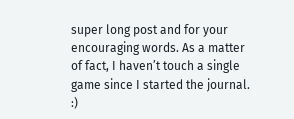super long post and for your encouraging words. As a matter of fact, I haven’t touch a single game since I started the journal. :)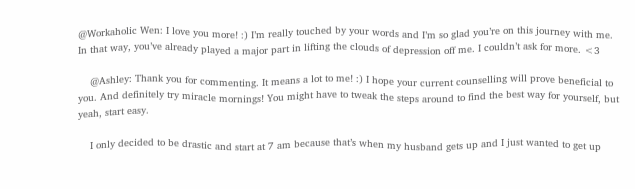@Workaholic Wen: I love you more! :) I’m really touched by your words and I’m so glad you’re on this journey with me. In that way, you’ve already played a major part in lifting the clouds of depression off me. I couldn’t ask for more. <3

    @Ashley: Thank you for commenting. It means a lot to me! :) I hope your current counselling will prove beneficial to you. And definitely try miracle mornings! You might have to tweak the steps around to find the best way for yourself, but yeah, start easy.

    I only decided to be drastic and start at 7 am because that’s when my husband gets up and I just wanted to get up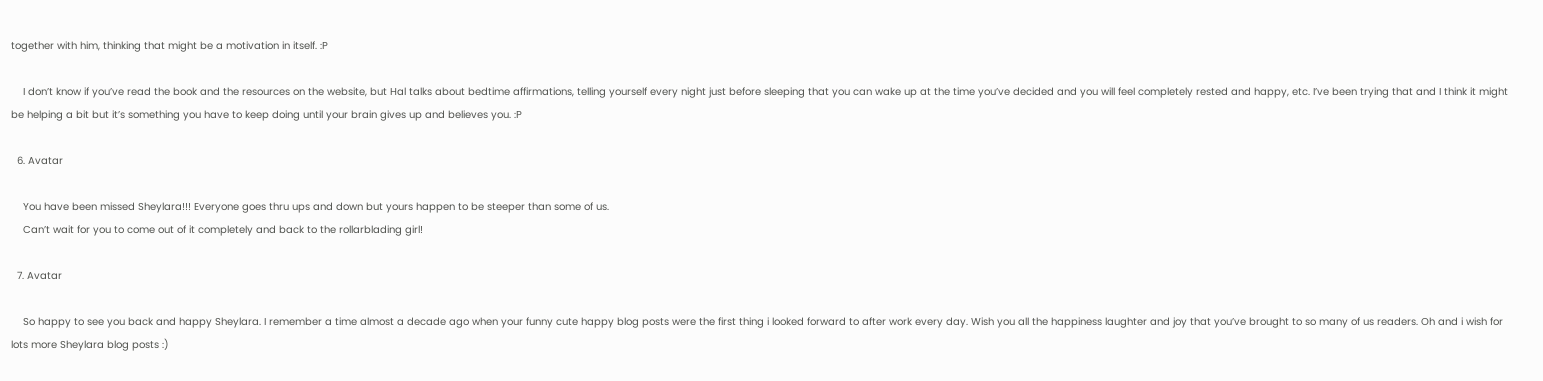together with him, thinking that might be a motivation in itself. :P

    I don’t know if you’ve read the book and the resources on the website, but Hal talks about bedtime affirmations, telling yourself every night just before sleeping that you can wake up at the time you’ve decided and you will feel completely rested and happy, etc. I’ve been trying that and I think it might be helping a bit but it’s something you have to keep doing until your brain gives up and believes you. :P

  6. Avatar

    You have been missed Sheylara!!! Everyone goes thru ups and down but yours happen to be steeper than some of us.
    Can’t wait for you to come out of it completely and back to the rollarblading girl!

  7. Avatar

    So happy to see you back and happy Sheylara. I remember a time almost a decade ago when your funny cute happy blog posts were the first thing i looked forward to after work every day. Wish you all the happiness laughter and joy that you’ve brought to so many of us readers. Oh and i wish for lots more Sheylara blog posts :)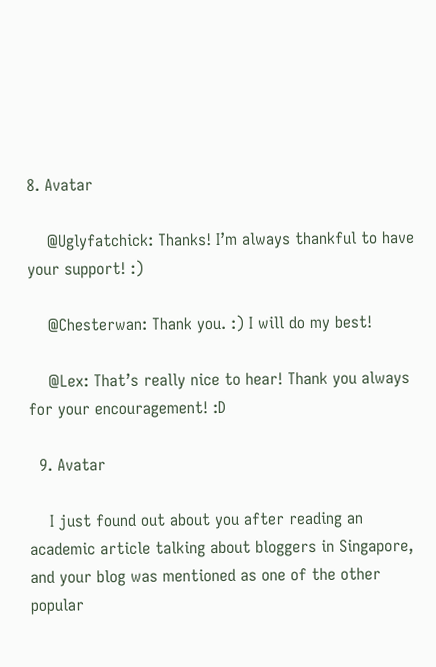8. Avatar

    @Uglyfatchick: Thanks! I’m always thankful to have your support! :)

    @Chesterwan: Thank you. :) I will do my best!

    @Lex: That’s really nice to hear! Thank you always for your encouragement! :D

  9. Avatar

    I just found out about you after reading an academic article talking about bloggers in Singapore, and your blog was mentioned as one of the other popular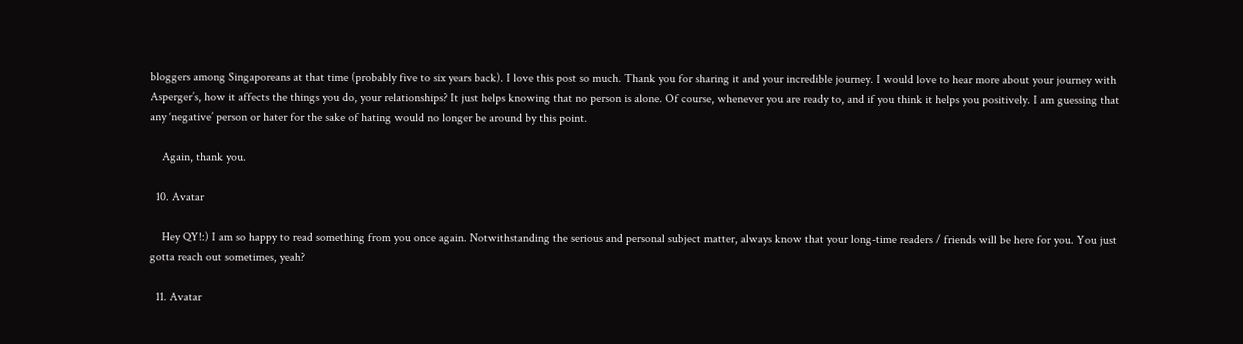bloggers among Singaporeans at that time (probably five to six years back). I love this post so much. Thank you for sharing it and your incredible journey. I would love to hear more about your journey with Asperger’s, how it affects the things you do, your relationships? It just helps knowing that no person is alone. Of course, whenever you are ready to, and if you think it helps you positively. I am guessing that any ‘negative’ person or hater for the sake of hating would no longer be around by this point.

    Again, thank you.

  10. Avatar

    Hey QY!:) I am so happy to read something from you once again. Notwithstanding the serious and personal subject matter, always know that your long-time readers / friends will be here for you. You just gotta reach out sometimes, yeah?

  11. Avatar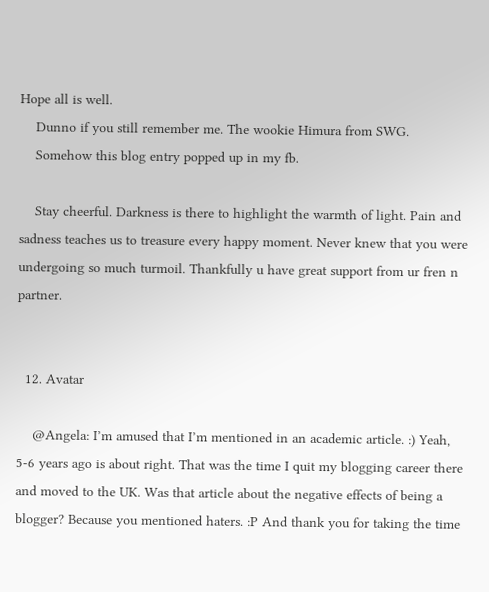Hope all is well.
    Dunno if you still remember me. The wookie Himura from SWG.
    Somehow this blog entry popped up in my fb.

    Stay cheerful. Darkness is there to highlight the warmth of light. Pain and sadness teaches us to treasure every happy moment. Never knew that you were undergoing so much turmoil. Thankfully u have great support from ur fren n partner.


  12. Avatar

    @Angela: I’m amused that I’m mentioned in an academic article. :) Yeah, 5-6 years ago is about right. That was the time I quit my blogging career there and moved to the UK. Was that article about the negative effects of being a blogger? Because you mentioned haters. :P And thank you for taking the time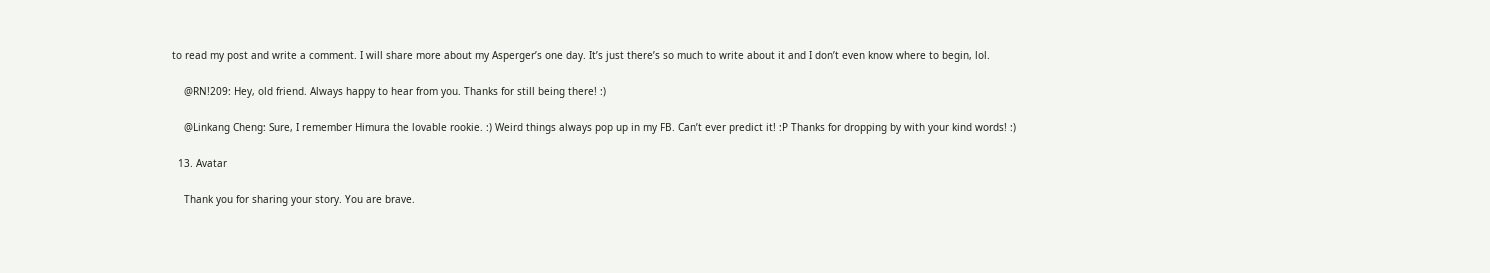to read my post and write a comment. I will share more about my Asperger’s one day. It’s just there’s so much to write about it and I don’t even know where to begin, lol.

    @RN!209: Hey, old friend. Always happy to hear from you. Thanks for still being there! :)

    @Linkang Cheng: Sure, I remember Himura the lovable rookie. :) Weird things always pop up in my FB. Can’t ever predict it! :P Thanks for dropping by with your kind words! :)

  13. Avatar

    Thank you for sharing your story. You are brave.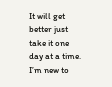It will get better just take it one day at a time. I’m new to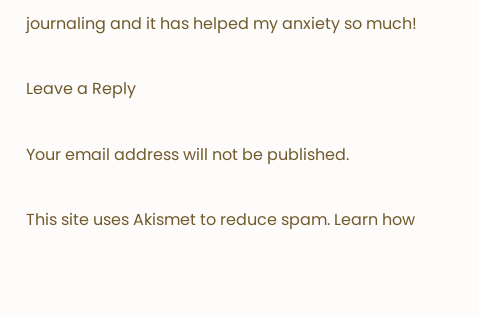journaling and it has helped my anxiety so much!

Leave a Reply

Your email address will not be published.

This site uses Akismet to reduce spam. Learn how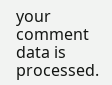your comment data is processed.